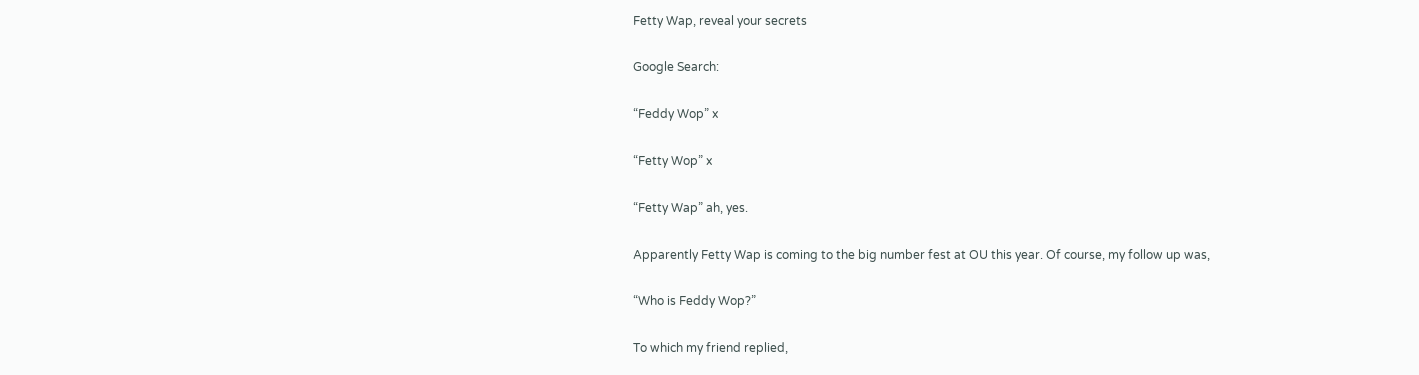Fetty Wap, reveal your secrets

Google Search:

“Feddy Wop” x

“Fetty Wop” x

“Fetty Wap” ah, yes.

Apparently Fetty Wap is coming to the big number fest at OU this year. Of course, my follow up was,

“Who is Feddy Wop?”

To which my friend replied,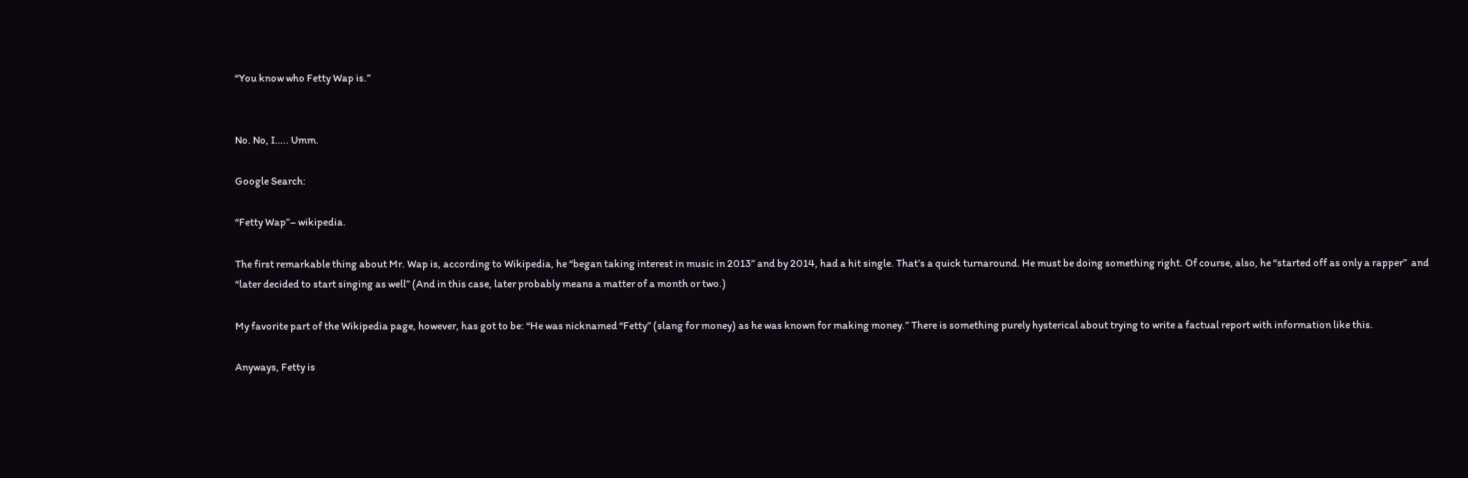“You know who Fetty Wap is.”


No. No, I….. Umm.

Google Search:

“Fetty Wap”– wikipedia.

The first remarkable thing about Mr. Wap is, according to Wikipedia, he “began taking interest in music in 2013” and by 2014, had a hit single. That’s a quick turnaround. He must be doing something right. Of course, also, he “started off as only a rapper”  and “later decided to start singing as well” (And in this case, later probably means a matter of a month or two.)

My favorite part of the Wikipedia page, however, has got to be: “He was nicknamed “Fetty” (slang for money) as he was known for making money.” There is something purely hysterical about trying to write a factual report with information like this.

Anyways, Fetty is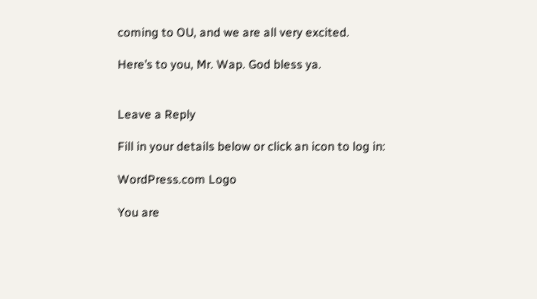coming to OU, and we are all very excited.

Here’s to you, Mr. Wap. God bless ya.


Leave a Reply

Fill in your details below or click an icon to log in:

WordPress.com Logo

You are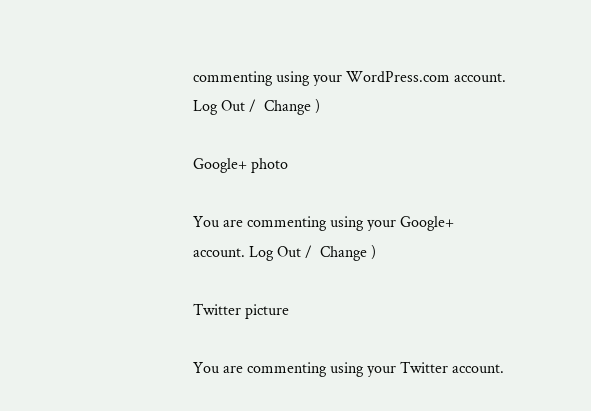commenting using your WordPress.com account. Log Out /  Change )

Google+ photo

You are commenting using your Google+ account. Log Out /  Change )

Twitter picture

You are commenting using your Twitter account.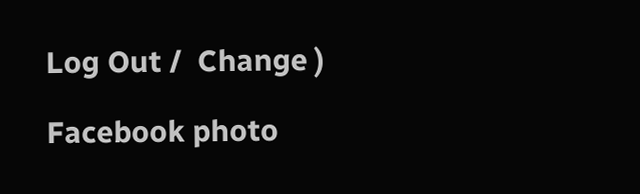Log Out /  Change )

Facebook photo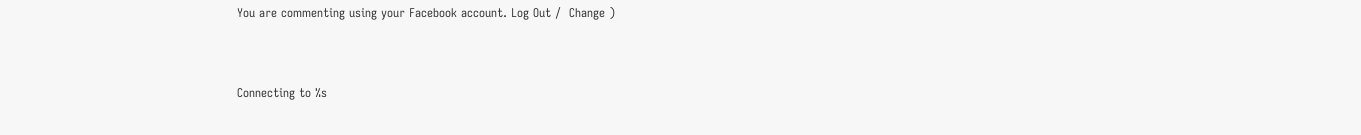You are commenting using your Facebook account. Log Out /  Change )


Connecting to %s